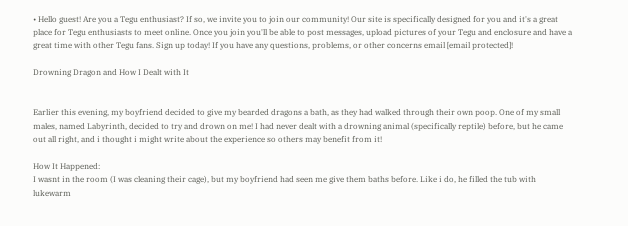• Hello guest! Are you a Tegu enthusiast? If so, we invite you to join our community! Our site is specifically designed for you and it's a great place for Tegu enthusiasts to meet online. Once you join you'll be able to post messages, upload pictures of your Tegu and enclosure and have a great time with other Tegu fans. Sign up today! If you have any questions, problems, or other concerns email [email protected]!

Drowning Dragon and How I Dealt with It


Earlier this evening, my boyfriend decided to give my bearded dragons a bath, as they had walked through their own poop. One of my small males, named Labyrinth, decided to try and drown on me! I had never dealt with a drowning animal (specifically reptile) before, but he came out all right, and i thought i might write about the experience so others may benefit from it!

How It Happened:
I wasnt in the room (I was cleaning their cage), but my boyfriend had seen me give them baths before. Like i do, he filled the tub with lukewarm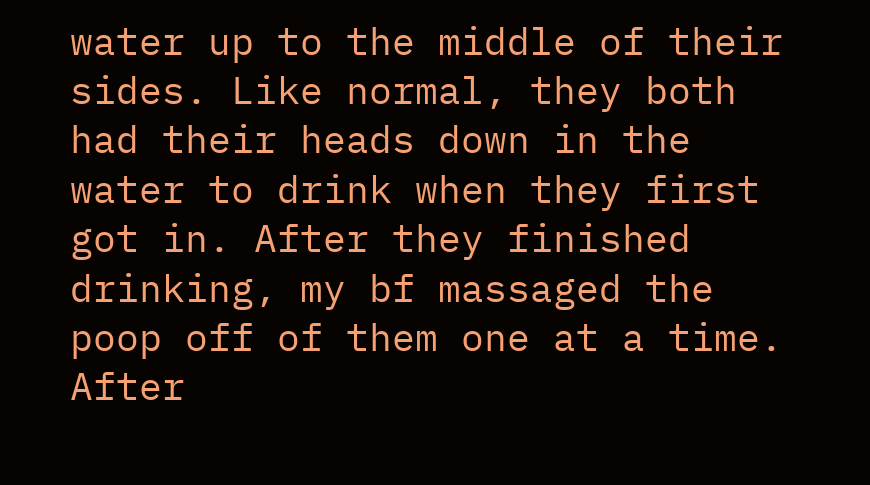water up to the middle of their sides. Like normal, they both had their heads down in the water to drink when they first got in. After they finished drinking, my bf massaged the poop off of them one at a time. After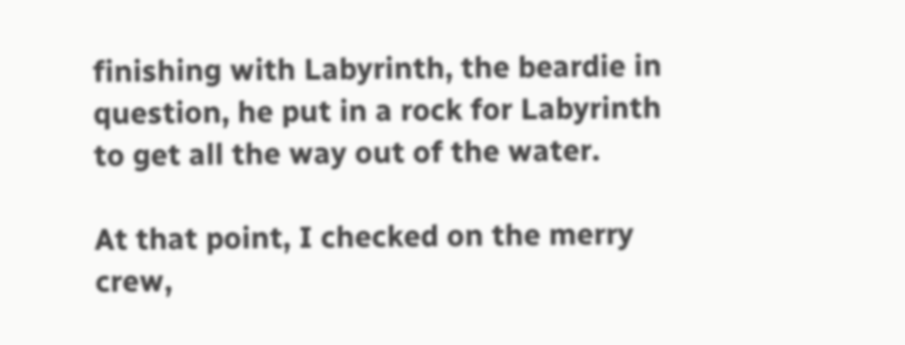finishing with Labyrinth, the beardie in question, he put in a rock for Labyrinth to get all the way out of the water.

At that point, I checked on the merry crew,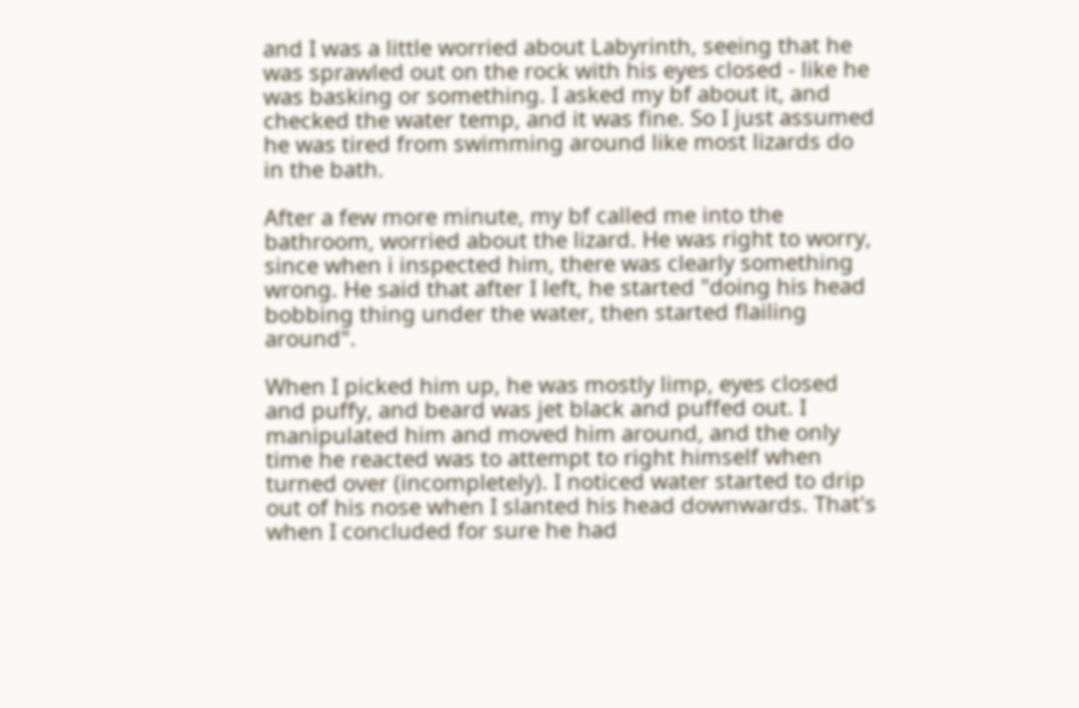and I was a little worried about Labyrinth, seeing that he was sprawled out on the rock with his eyes closed - like he was basking or something. I asked my bf about it, and checked the water temp, and it was fine. So I just assumed he was tired from swimming around like most lizards do in the bath.

After a few more minute, my bf called me into the bathroom, worried about the lizard. He was right to worry, since when i inspected him, there was clearly something wrong. He said that after I left, he started "doing his head bobbing thing under the water, then started flailing around".

When I picked him up, he was mostly limp, eyes closed and puffy, and beard was jet black and puffed out. I manipulated him and moved him around, and the only time he reacted was to attempt to right himself when turned over (incompletely). I noticed water started to drip out of his nose when I slanted his head downwards. That's when I concluded for sure he had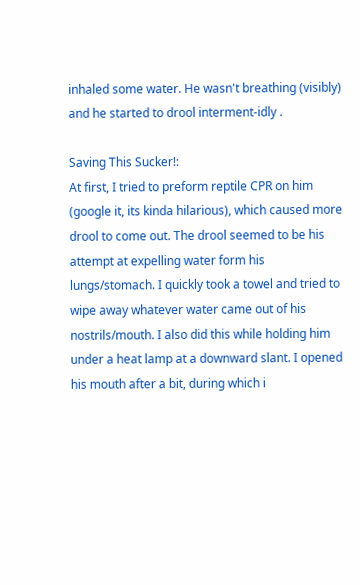inhaled some water. He wasn't breathing (visibly) and he started to drool interment-idly .

Saving This Sucker!:
At first, I tried to preform reptile CPR on him (google it, its kinda hilarious), which caused more drool to come out. The drool seemed to be his attempt at expelling water form his lungs/stomach. I quickly took a towel and tried to wipe away whatever water came out of his nostrils/mouth. I also did this while holding him under a heat lamp at a downward slant. I opened his mouth after a bit, during which i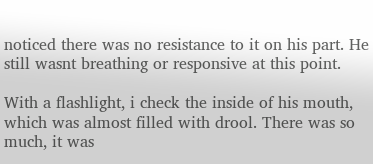noticed there was no resistance to it on his part. He still wasnt breathing or responsive at this point.

With a flashlight, i check the inside of his mouth, which was almost filled with drool. There was so much, it was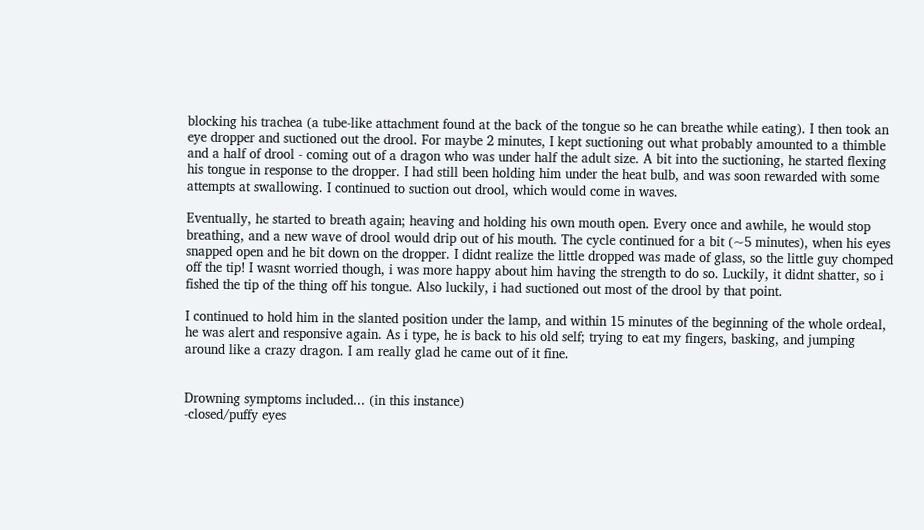blocking his trachea (a tube-like attachment found at the back of the tongue so he can breathe while eating). I then took an eye dropper and suctioned out the drool. For maybe 2 minutes, I kept suctioning out what probably amounted to a thimble and a half of drool - coming out of a dragon who was under half the adult size. A bit into the suctioning, he started flexing his tongue in response to the dropper. I had still been holding him under the heat bulb, and was soon rewarded with some attempts at swallowing. I continued to suction out drool, which would come in waves.

Eventually, he started to breath again; heaving and holding his own mouth open. Every once and awhile, he would stop breathing, and a new wave of drool would drip out of his mouth. The cycle continued for a bit (~5 minutes), when his eyes snapped open and he bit down on the dropper. I didnt realize the little dropped was made of glass, so the little guy chomped off the tip! I wasnt worried though, i was more happy about him having the strength to do so. Luckily, it didnt shatter, so i fished the tip of the thing off his tongue. Also luckily, i had suctioned out most of the drool by that point.

I continued to hold him in the slanted position under the lamp, and within 15 minutes of the beginning of the whole ordeal, he was alert and responsive again. As i type, he is back to his old self; trying to eat my fingers, basking, and jumping around like a crazy dragon. I am really glad he came out of it fine.


Drowning symptoms included... (in this instance)
-closed/puffy eyes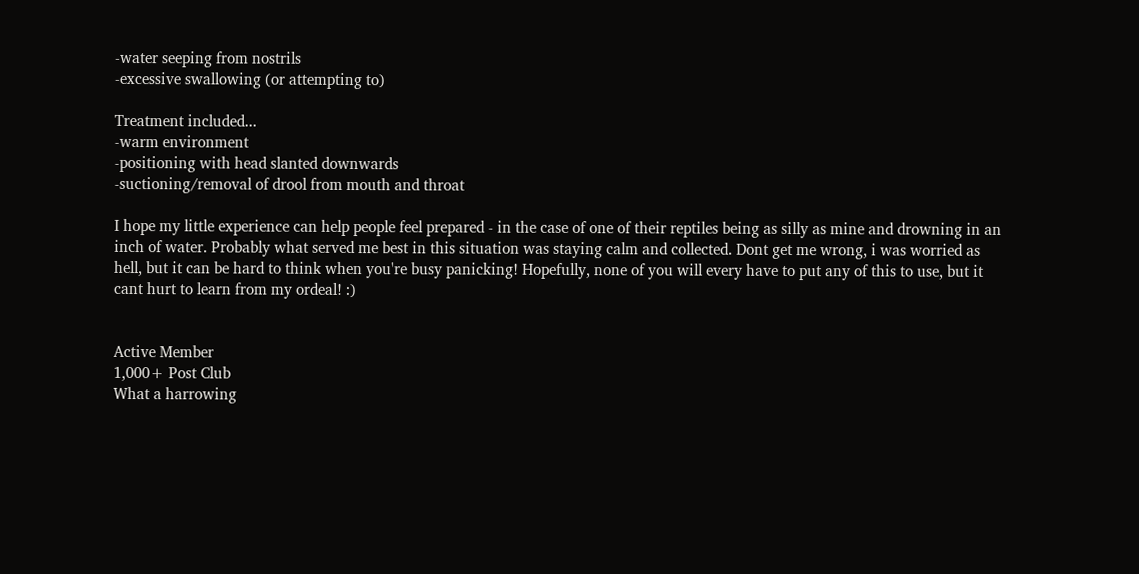-water seeping from nostrils
-excessive swallowing (or attempting to)

Treatment included...
-warm environment
-positioning with head slanted downwards
-suctioning/removal of drool from mouth and throat

I hope my little experience can help people feel prepared - in the case of one of their reptiles being as silly as mine and drowning in an inch of water. Probably what served me best in this situation was staying calm and collected. Dont get me wrong, i was worried as hell, but it can be hard to think when you're busy panicking! Hopefully, none of you will every have to put any of this to use, but it cant hurt to learn from my ordeal! :)


Active Member
1,000+ Post Club
What a harrowing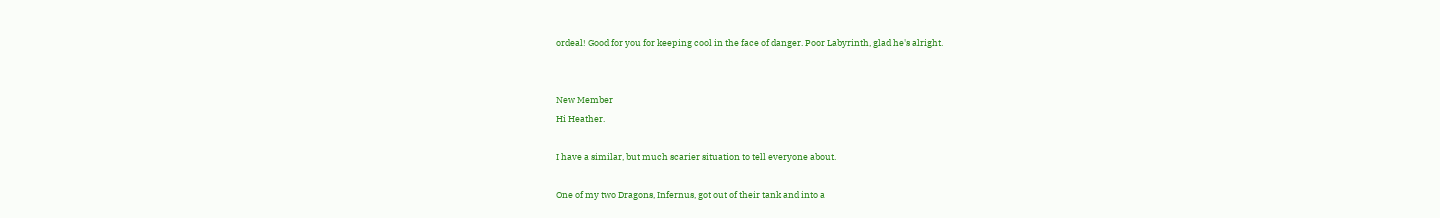ordeal! Good for you for keeping cool in the face of danger. Poor Labyrinth, glad he's alright.


New Member
Hi Heather.

I have a similar, but much scarier situation to tell everyone about.

One of my two Dragons, Infernus, got out of their tank and into a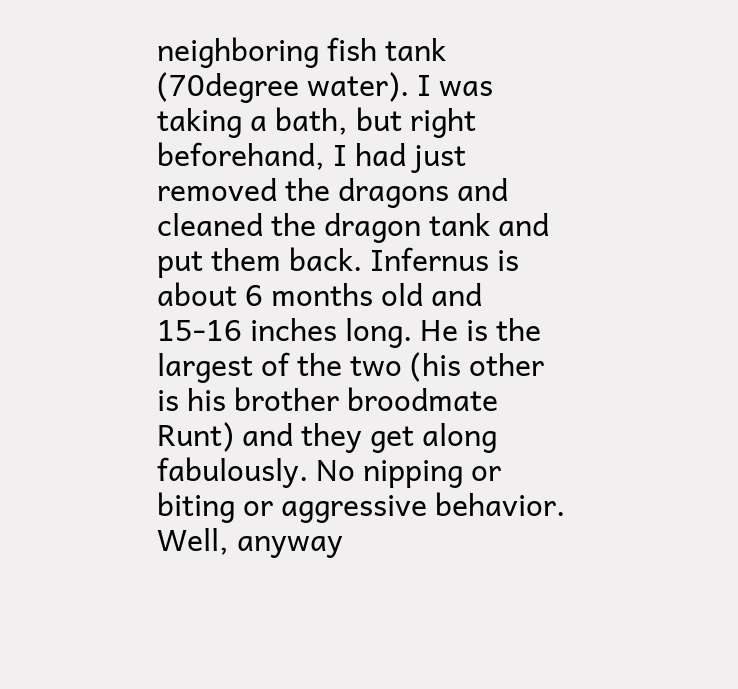neighboring fish tank (70degree water). I was taking a bath, but right beforehand, I had just removed the dragons and cleaned the dragon tank and put them back. Infernus is about 6 months old and 15-16 inches long. He is the largest of the two (his other is his brother broodmate Runt) and they get along fabulously. No nipping or biting or aggressive behavior. Well, anyway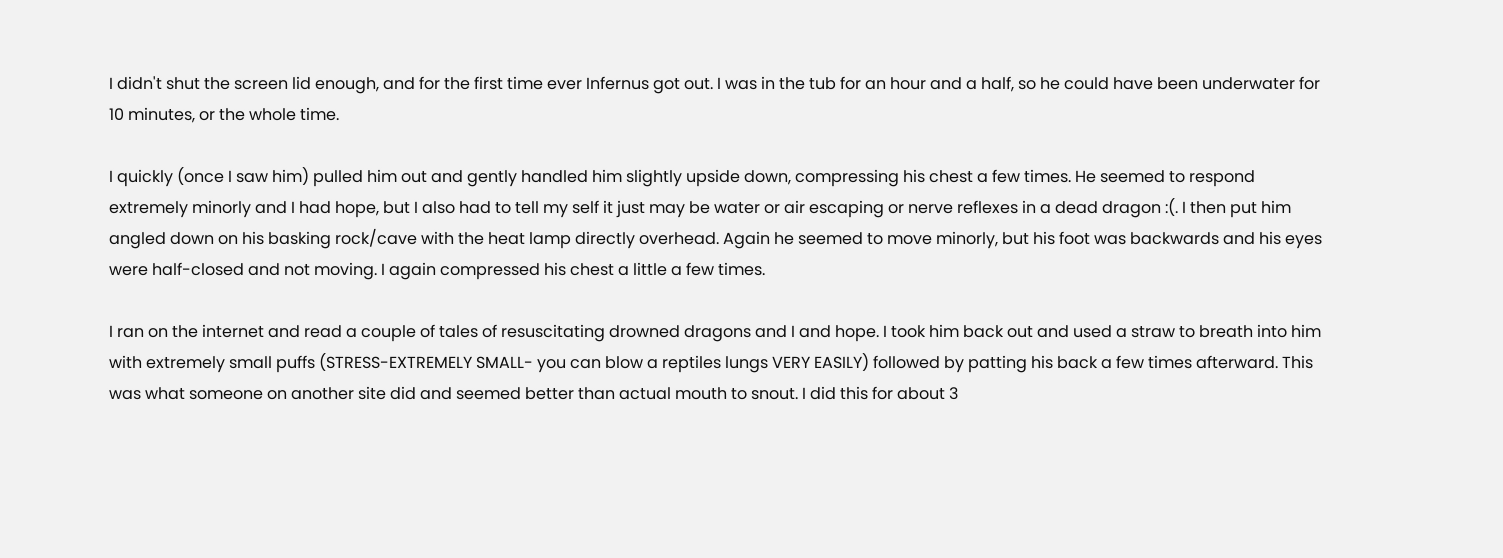I didn't shut the screen lid enough, and for the first time ever Infernus got out. I was in the tub for an hour and a half, so he could have been underwater for 10 minutes, or the whole time.

I quickly (once I saw him) pulled him out and gently handled him slightly upside down, compressing his chest a few times. He seemed to respond extremely minorly and I had hope, but I also had to tell my self it just may be water or air escaping or nerve reflexes in a dead dragon :(. I then put him angled down on his basking rock/cave with the heat lamp directly overhead. Again he seemed to move minorly, but his foot was backwards and his eyes were half-closed and not moving. I again compressed his chest a little a few times.

I ran on the internet and read a couple of tales of resuscitating drowned dragons and I and hope. I took him back out and used a straw to breath into him with extremely small puffs (STRESS-EXTREMELY SMALL- you can blow a reptiles lungs VERY EASILY) followed by patting his back a few times afterward. This was what someone on another site did and seemed better than actual mouth to snout. I did this for about 3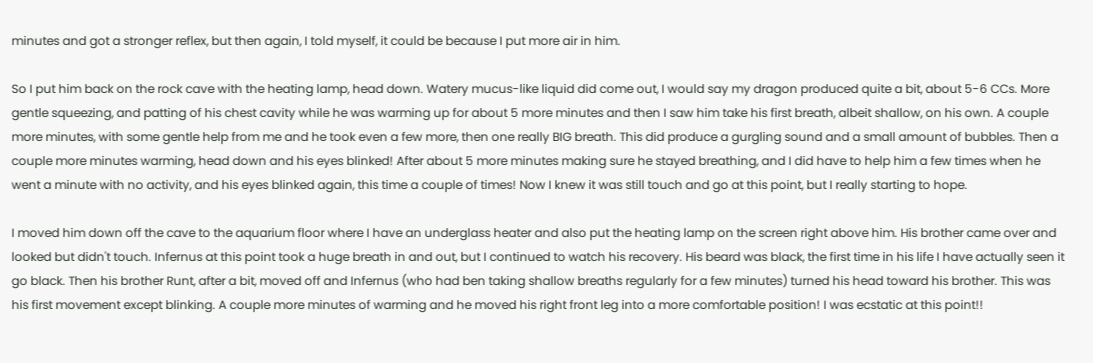minutes and got a stronger reflex, but then again, I told myself, it could be because I put more air in him.

So I put him back on the rock cave with the heating lamp, head down. Watery mucus-like liquid did come out, I would say my dragon produced quite a bit, about 5-6 CCs. More gentle squeezing, and patting of his chest cavity while he was warming up for about 5 more minutes and then I saw him take his first breath, albeit shallow, on his own. A couple more minutes, with some gentle help from me and he took even a few more, then one really BIG breath. This did produce a gurgling sound and a small amount of bubbles. Then a couple more minutes warming, head down and his eyes blinked! After about 5 more minutes making sure he stayed breathing, and I did have to help him a few times when he went a minute with no activity, and his eyes blinked again, this time a couple of times! Now I knew it was still touch and go at this point, but I really starting to hope.

I moved him down off the cave to the aquarium floor where I have an underglass heater and also put the heating lamp on the screen right above him. His brother came over and looked but didn't touch. Infernus at this point took a huge breath in and out, but I continued to watch his recovery. His beard was black, the first time in his life I have actually seen it go black. Then his brother Runt, after a bit, moved off and Infernus (who had ben taking shallow breaths regularly for a few minutes) turned his head toward his brother. This was his first movement except blinking. A couple more minutes of warming and he moved his right front leg into a more comfortable position! I was ecstatic at this point!!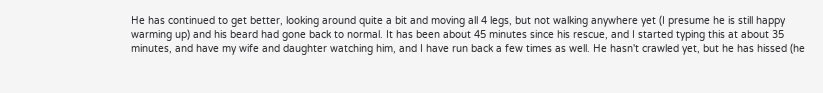He has continued to get better, looking around quite a bit and moving all 4 legs, but not walking anywhere yet (I presume he is still happy warming up) and his beard had gone back to normal. It has been about 45 minutes since his rescue, and I started typing this at about 35 minutes, and have my wife and daughter watching him, and I have run back a few times as well. He hasn't crawled yet, but he has hissed (he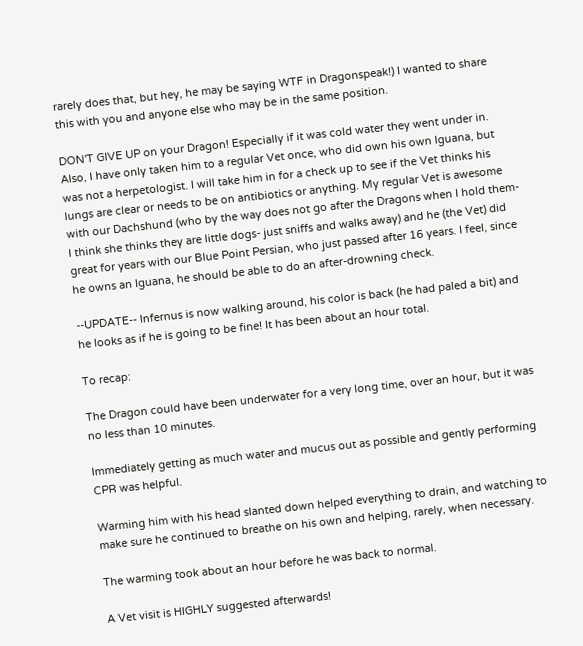rarely does that, but hey, he may be saying WTF in Dragonspeak!) I wanted to share this with you and anyone else who may be in the same position.

DON'T GIVE UP on your Dragon! Especially if it was cold water they went under in. Also, I have only taken him to a regular Vet once, who did own his own Iguana, but was not a herpetologist. I will take him in for a check up to see if the Vet thinks his lungs are clear or needs to be on antibiotics or anything. My regular Vet is awesome with our Dachshund (who by the way does not go after the Dragons when I hold them- I think she thinks they are little dogs- just sniffs and walks away) and he (the Vet) did great for years with our Blue Point Persian, who just passed after 16 years. I feel, since he owns an Iguana, he should be able to do an after-drowning check.

--UPDATE-- Infernus is now walking around, his color is back (he had paled a bit) and he looks as if he is going to be fine! It has been about an hour total.

To recap:

The Dragon could have been underwater for a very long time, over an hour, but it was no less than 10 minutes.

Immediately getting as much water and mucus out as possible and gently performing CPR was helpful.

Warming him with his head slanted down helped everything to drain, and watching to make sure he continued to breathe on his own and helping, rarely, when necessary.

The warming took about an hour before he was back to normal.

A Vet visit is HIGHLY suggested afterwards!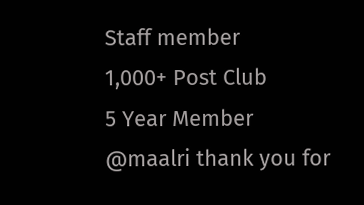Staff member
1,000+ Post Club
5 Year Member
@maalri thank you for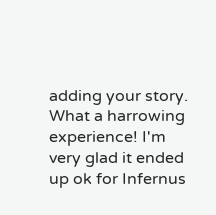adding your story. What a harrowing experience! I'm very glad it ended up ok for Infernus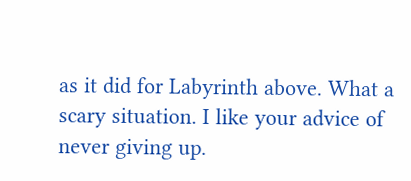as it did for Labyrinth above. What a scary situation. I like your advice of never giving up.